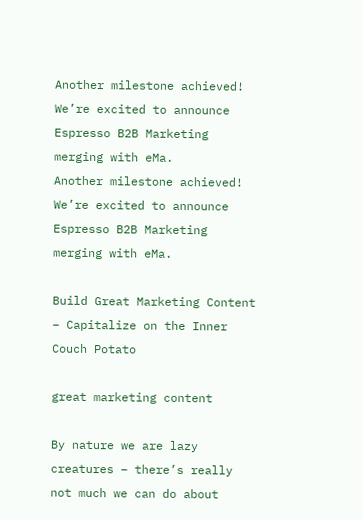Another milestone achieved! We’re excited to announce Espresso B2B Marketing merging with eMa.
Another milestone achieved! We’re excited to announce Espresso B2B Marketing merging with eMa.

Build Great Marketing Content – Capitalize on the Inner Couch Potato

great marketing content

By nature we are lazy creatures – there’s really not much we can do about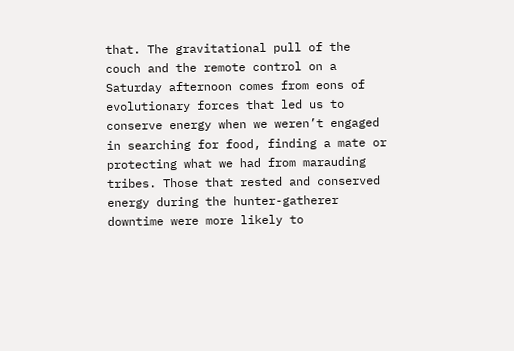that. The gravitational pull of the couch and the remote control on a Saturday afternoon comes from eons of evolutionary forces that led us to conserve energy when we weren’t engaged in searching for food, finding a mate or protecting what we had from marauding tribes. Those that rested and conserved energy during the hunter-gatherer downtime were more likely to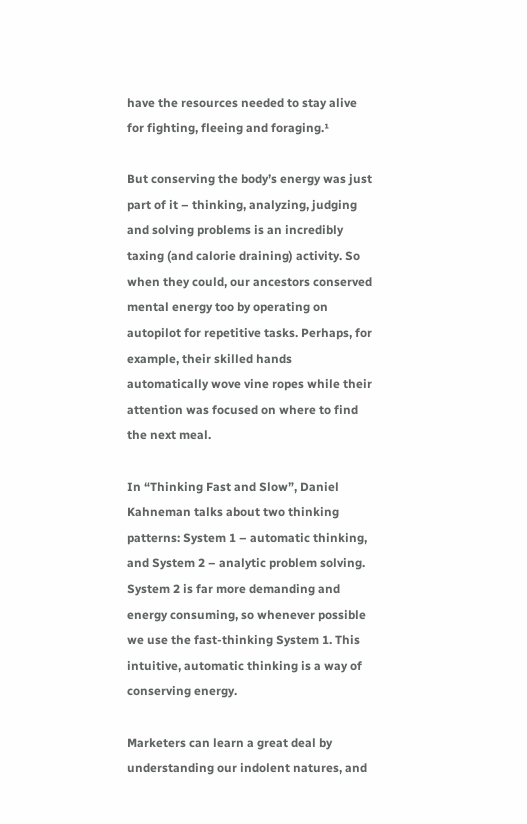have the resources needed to stay alive for fighting, fleeing and foraging.¹

But conserving the body’s energy was just part of it – thinking, analyzing, judging and solving problems is an incredibly taxing (and calorie draining) activity. So when they could, our ancestors conserved mental energy too by operating on autopilot for repetitive tasks. Perhaps, for example, their skilled hands automatically wove vine ropes while their attention was focused on where to find the next meal.

In “Thinking Fast and Slow”, Daniel Kahneman talks about two thinking patterns: System 1 – automatic thinking, and System 2 – analytic problem solving. System 2 is far more demanding and energy consuming, so whenever possible we use the fast-thinking System 1. This intuitive, automatic thinking is a way of conserving energy.

Marketers can learn a great deal by understanding our indolent natures, and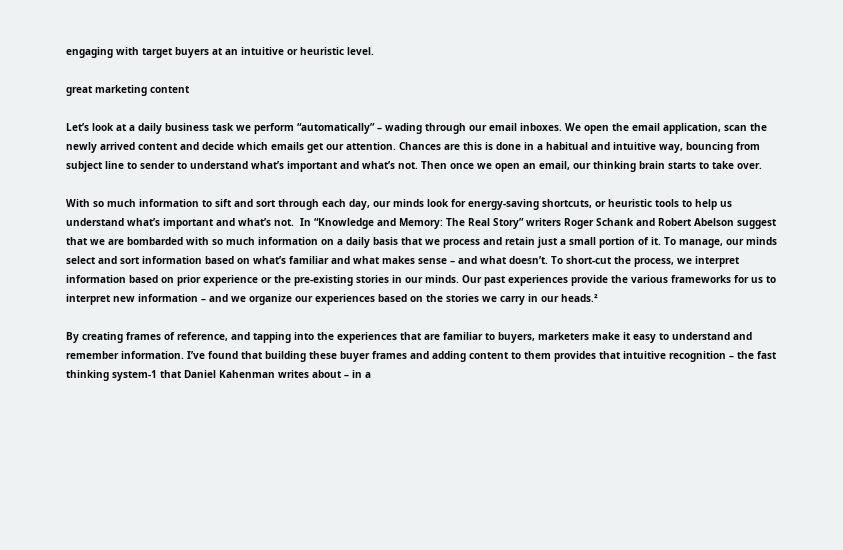engaging with target buyers at an intuitive or heuristic level.

great marketing content

Let’s look at a daily business task we perform “automatically” – wading through our email inboxes. We open the email application, scan the newly arrived content and decide which emails get our attention. Chances are this is done in a habitual and intuitive way, bouncing from subject line to sender to understand what’s important and what’s not. Then once we open an email, our thinking brain starts to take over.

With so much information to sift and sort through each day, our minds look for energy-saving shortcuts, or heuristic tools to help us understand what’s important and what’s not.  In “Knowledge and Memory: The Real Story” writers Roger Schank and Robert Abelson suggest that we are bombarded with so much information on a daily basis that we process and retain just a small portion of it. To manage, our minds select and sort information based on what’s familiar and what makes sense – and what doesn’t. To short-cut the process, we interpret information based on prior experience or the pre-existing stories in our minds. Our past experiences provide the various frameworks for us to interpret new information – and we organize our experiences based on the stories we carry in our heads.²

By creating frames of reference, and tapping into the experiences that are familiar to buyers, marketers make it easy to understand and remember information. I’ve found that building these buyer frames and adding content to them provides that intuitive recognition – the fast thinking system-1 that Daniel Kahenman writes about – in a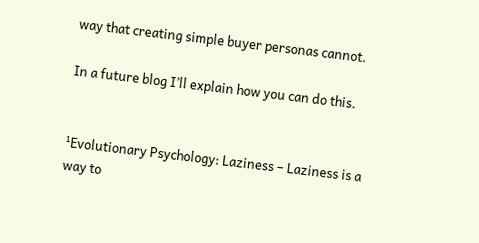way that creating simple buyer personas cannot.

In a future blog I’ll explain how you can do this.


¹Evolutionary Psychology: Laziness – Laziness is a way to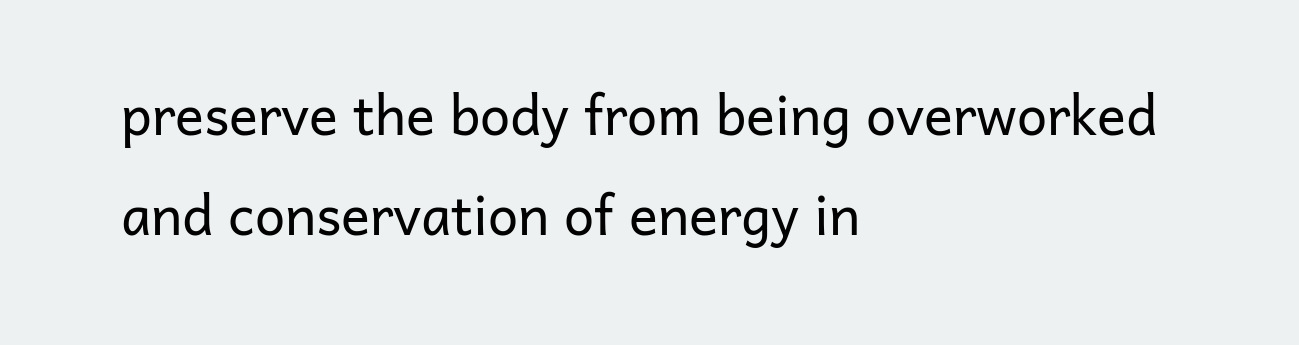preserve the body from being overworked and conservation of energy in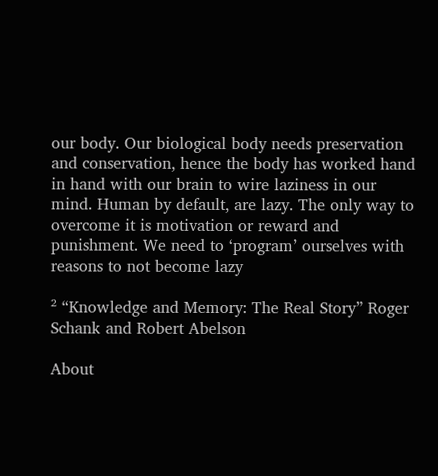our body. Our biological body needs preservation and conservation, hence the body has worked hand in hand with our brain to wire laziness in our mind. Human by default, are lazy. The only way to overcome it is motivation or reward and punishment. We need to ‘program’ ourselves with reasons to not become lazy

² “Knowledge and Memory: The Real Story” Roger Schank and Robert Abelson

About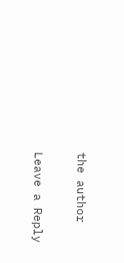the author

Leave a Reply